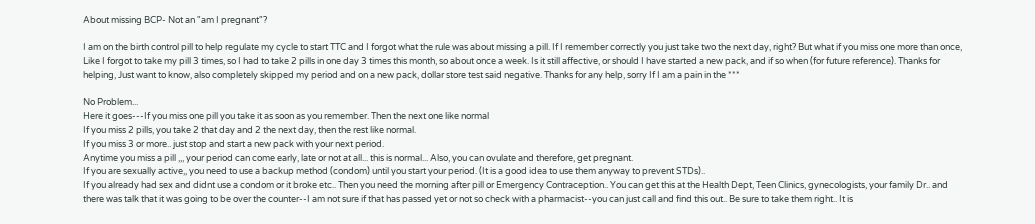About missing BCP- Not an "am I pregnant"?

I am on the birth control pill to help regulate my cycle to start TTC and I forgot what the rule was about missing a pill. If I remember correctly you just take two the next day, right? But what if you miss one more than once, Like I forgot to take my pill 3 times, so I had to take 2 pills in one day 3 times this month, so about once a week. Is it still affective, or should I have started a new pack, and if so when (for future reference). Thanks for helping, Just want to know, also completely skipped my period and on a new pack, dollar store test said negative. Thanks for any help, sorry If I am a pain in the ***

No Problem...
Here it goes---If you miss one pill you take it as soon as you remember. Then the next one like normal
If you miss 2 pills, you take 2 that day and 2 the next day, then the rest like normal.
If you miss 3 or more.. just stop and start a new pack with your next period.
Anytime you miss a pill ,,, your period can come early, late or not at all... this is normal... Also, you can ovulate and therefore, get pregnant.
If you are sexually active,, you need to use a backup method (condom) until you start your period. (It is a good idea to use them anyway to prevent STDs)..
If you already had sex and didnt use a condom or it broke etc.. Then you need the morning after pill or Emergency Contraception.. You can get this at the Health Dept, Teen Clinics, gynecologists, your family Dr.. and there was talk that it was going to be over the counter--I am not sure if that has passed yet or not so check with a pharmacist--you can just call and find this out.. Be sure to take them right.. It is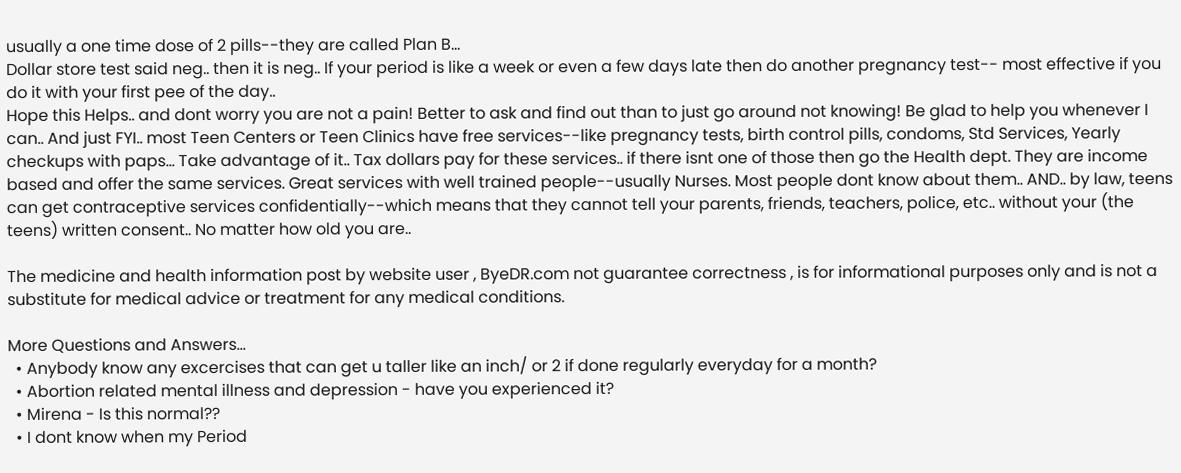usually a one time dose of 2 pills--they are called Plan B...
Dollar store test said neg.. then it is neg.. If your period is like a week or even a few days late then do another pregnancy test-- most effective if you do it with your first pee of the day..
Hope this Helps.. and dont worry you are not a pain! Better to ask and find out than to just go around not knowing! Be glad to help you whenever I can.. And just FYI.. most Teen Centers or Teen Clinics have free services--like pregnancy tests, birth control pills, condoms, Std Services, Yearly checkups with paps... Take advantage of it.. Tax dollars pay for these services.. if there isnt one of those then go the Health dept. They are income based and offer the same services. Great services with well trained people--usually Nurses. Most people dont know about them.. AND.. by law, teens can get contraceptive services confidentially--which means that they cannot tell your parents, friends, teachers, police, etc.. without your (the teens) written consent.. No matter how old you are..

The medicine and health information post by website user , ByeDR.com not guarantee correctness , is for informational purposes only and is not a substitute for medical advice or treatment for any medical conditions.

More Questions and Answers...
  • Anybody know any excercises that can get u taller like an inch/ or 2 if done regularly everyday for a month?
  • Abortion related mental illness and depression - have you experienced it?
  • Mirena - Is this normal??
  • I dont know when my Period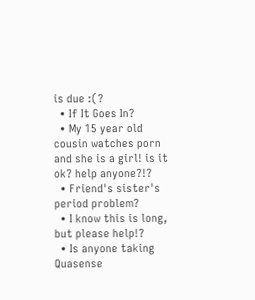is due :(?
  • If It Goes In?
  • My 15 year old cousin watches porn and she is a girl! is it ok? help anyone?!?
  • Friend's sister's period problem?
  • I know this is long, but please help!?
  • Is anyone taking Quasense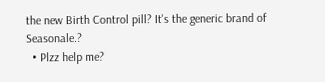the new Birth Control pill? It's the generic brand of Seasonale.?
  • Plzz help me?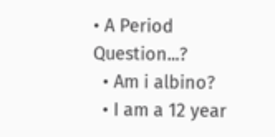• A Period Question...?
  • Am i albino?
  • I am a 12 year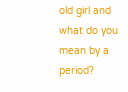old girl and what do you mean by a period?